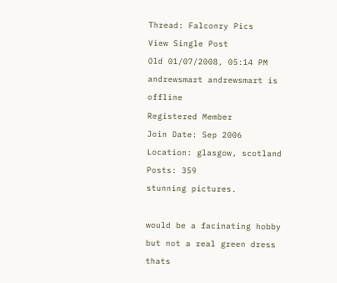Thread: Falconry Pics
View Single Post
Old 01/07/2008, 05:14 PM
andrewsmart andrewsmart is offline
Registered Member
Join Date: Sep 2006
Location: glasgow, scotland
Posts: 359
stunning pictures.

would be a facinating hobby
but not a real green dress thats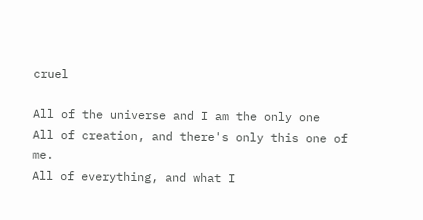cruel

All of the universe and I am the only one
All of creation, and there's only this one of me.
All of everything, and what I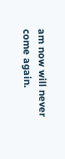am now will never come again.